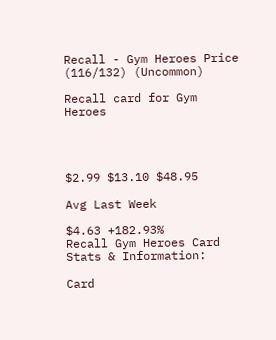Recall - Gym Heroes Price (116/132) (Uncommon)

Recall card for Gym Heroes




$2.99 $13.10 $48.95

Avg Last Week

$4.63 +182.93%
Recall Gym Heroes Card Stats & Information:

Card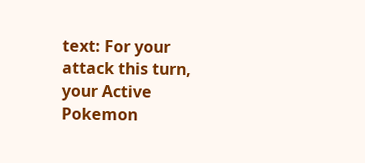text: For your attack this turn, your Active Pokemon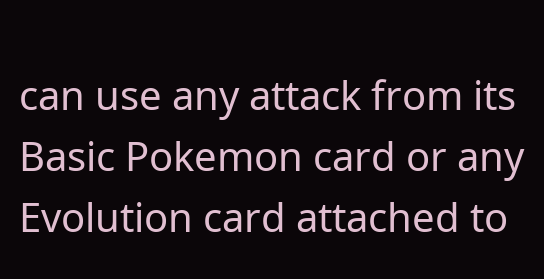can use any attack from its Basic Pokemon card or any Evolution card attached to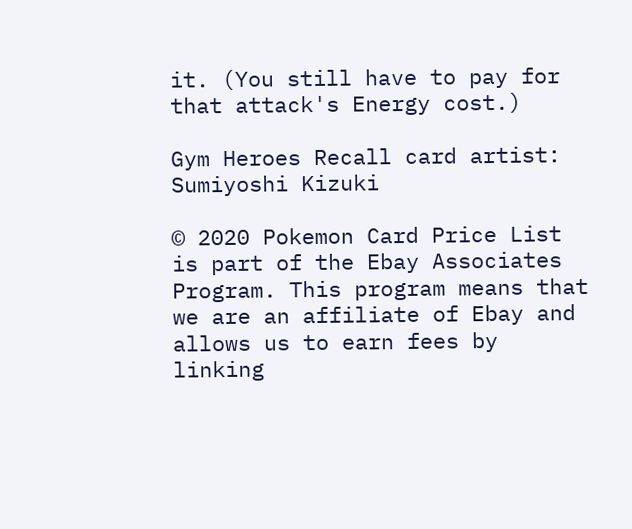it. (You still have to pay for that attack's Energy cost.)

Gym Heroes Recall card artist: Sumiyoshi Kizuki

© 2020 Pokemon Card Price List is part of the Ebay Associates Program. This program means that we are an affiliate of Ebay and allows us to earn fees by linking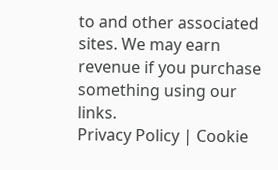to and other associated sites. We may earn revenue if you purchase something using our links.
Privacy Policy | Cookie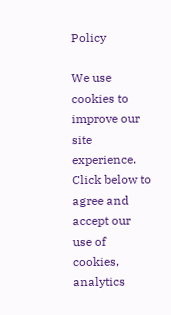Policy

We use cookies to improve our site experience.
Click below to agree and accept our use of cookies, analytics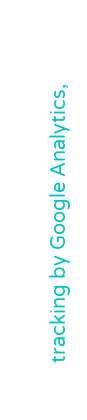tracking by Google Analytics,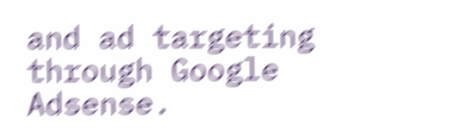and ad targeting through Google Adsense.